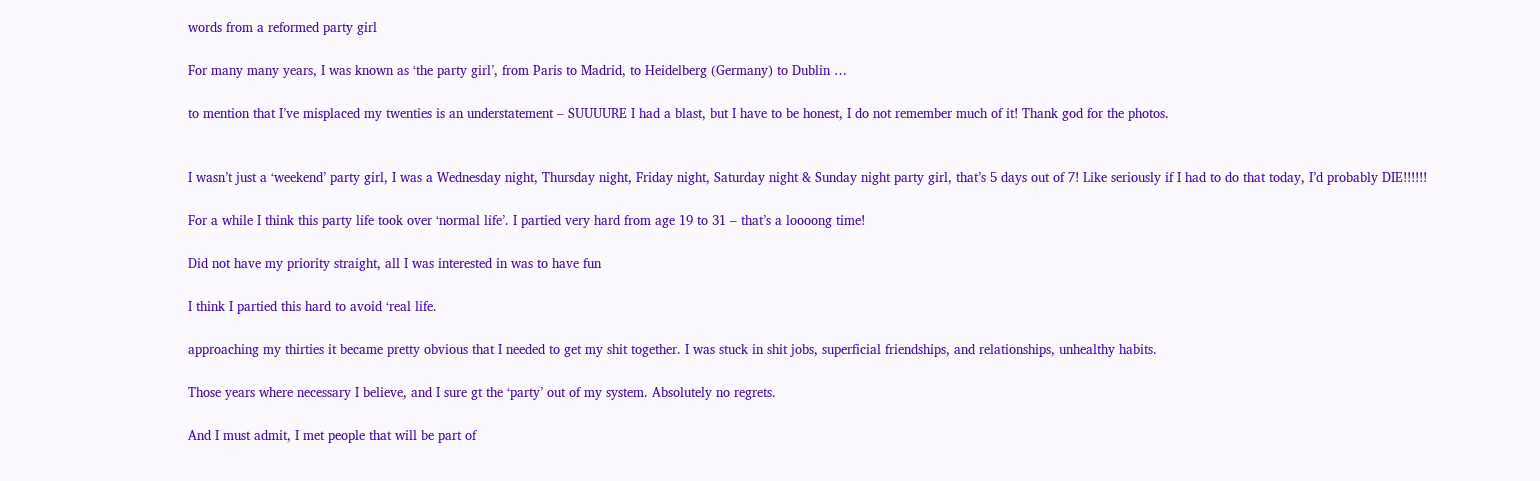words from a reformed party girl

For many many years, I was known as ‘the party girl’, from Paris to Madrid, to Heidelberg (Germany) to Dublin …

to mention that I’ve misplaced my twenties is an understatement – SUUUURE I had a blast, but I have to be honest, I do not remember much of it! Thank god for the photos.


I wasn’t just a ‘weekend’ party girl, I was a Wednesday night, Thursday night, Friday night, Saturday night & Sunday night party girl, that’s 5 days out of 7! Like seriously if I had to do that today, I’d probably DIE!!!!!!

For a while I think this party life took over ‘normal life’. I partied very hard from age 19 to 31 – that’s a loooong time!

Did not have my priority straight, all I was interested in was to have fun

I think I partied this hard to avoid ‘real life.

approaching my thirties it became pretty obvious that I needed to get my shit together. I was stuck in shit jobs, superficial friendships, and relationships, unhealthy habits.

Those years where necessary I believe, and I sure gt the ‘party’ out of my system. Absolutely no regrets.

And I must admit, I met people that will be part of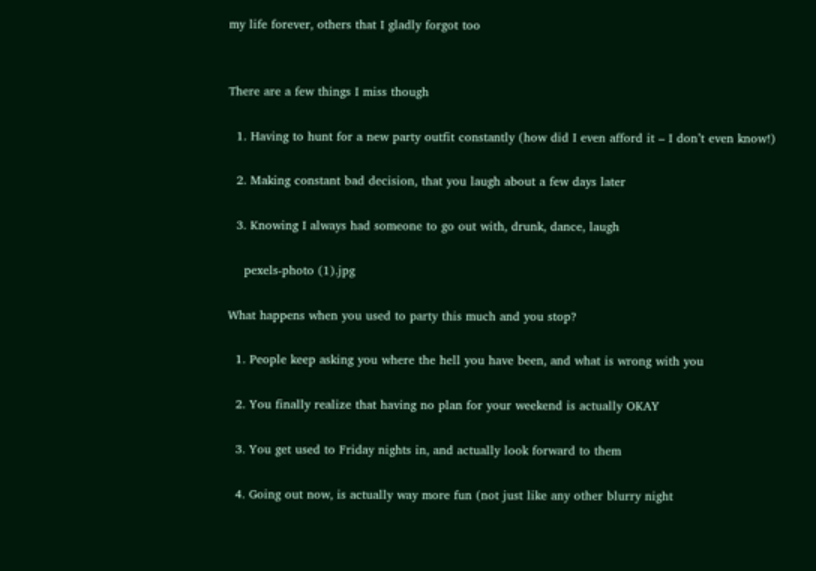my life forever, others that I gladly forgot too


There are a few things I miss though

  1. Having to hunt for a new party outfit constantly (how did I even afford it – I don’t even know!)

  2. Making constant bad decision, that you laugh about a few days later

  3. Knowing I always had someone to go out with, drunk, dance, laugh

    pexels-photo (1).jpg

What happens when you used to party this much and you stop?

  1. People keep asking you where the hell you have been, and what is wrong with you

  2. You finally realize that having no plan for your weekend is actually OKAY

  3. You get used to Friday nights in, and actually look forward to them

  4. Going out now, is actually way more fun (not just like any other blurry night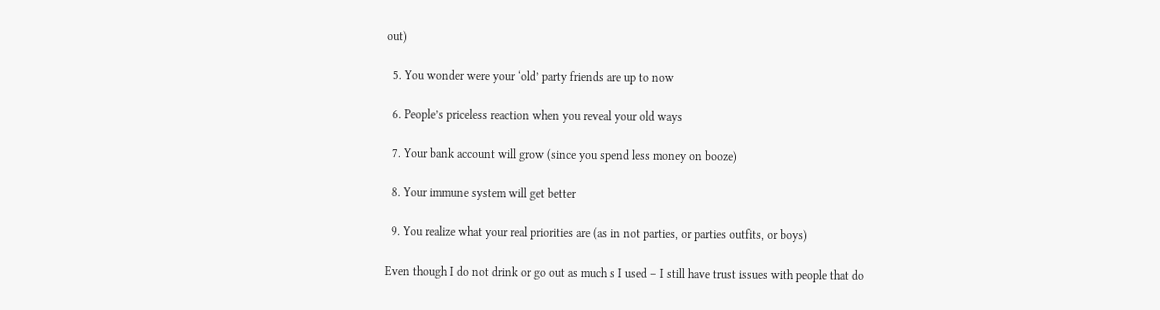out)

  5. You wonder were your ‘old’ party friends are up to now

  6. People’s priceless reaction when you reveal your old ways

  7. Your bank account will grow (since you spend less money on booze)

  8. Your immune system will get better

  9. You realize what your real priorities are (as in not parties, or parties outfits, or boys)

Even though I do not drink or go out as much s I used – I still have trust issues with people that do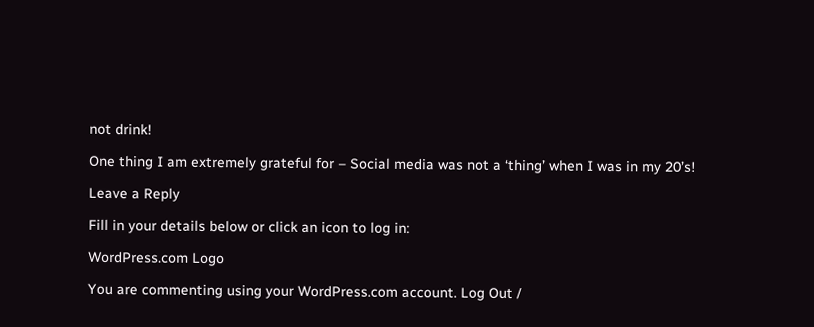not drink!

One thing I am extremely grateful for – Social media was not a ‘thing’ when I was in my 20’s!

Leave a Reply

Fill in your details below or click an icon to log in:

WordPress.com Logo

You are commenting using your WordPress.com account. Log Out /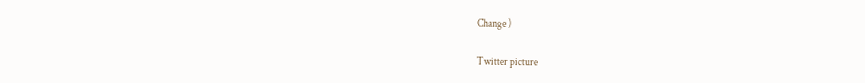Change )

Twitter picture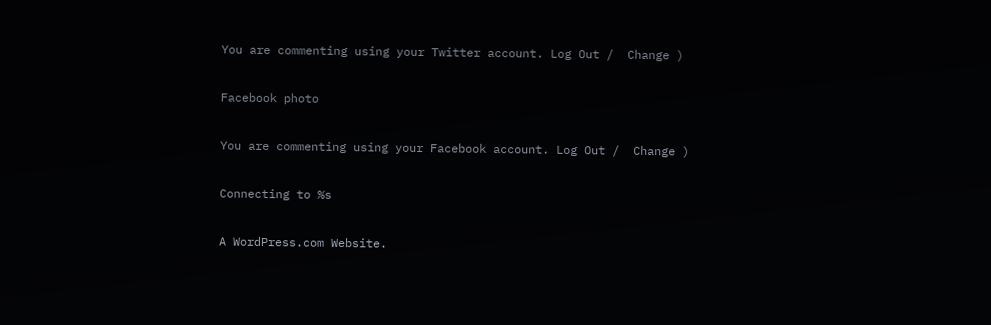You are commenting using your Twitter account. Log Out /  Change )

Facebook photo

You are commenting using your Facebook account. Log Out /  Change )

Connecting to %s

A WordPress.com Website.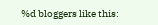%d bloggers like this: